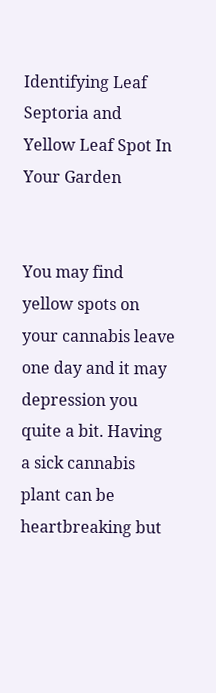Identifying Leaf Septoria and Yellow Leaf Spot In Your Garden


You may find yellow spots on your cannabis leave one day and it may depression you quite a bit. Having a sick cannabis plant can be heartbreaking but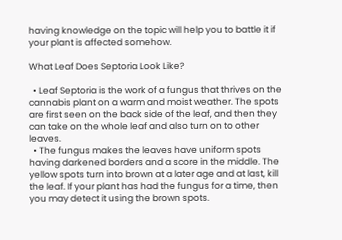having knowledge on the topic will help you to battle it if your plant is affected somehow.

What Leaf Does Septoria Look Like?

  • Leaf Septoria is the work of a fungus that thrives on the cannabis plant on a warm and moist weather. The spots are first seen on the back side of the leaf, and then they can take on the whole leaf and also turn on to other leaves.
  • The fungus makes the leaves have uniform spots having darkened borders and a score in the middle. The yellow spots turn into brown at a later age and at last, kill the leaf. If your plant has had the fungus for a time, then you may detect it using the brown spots.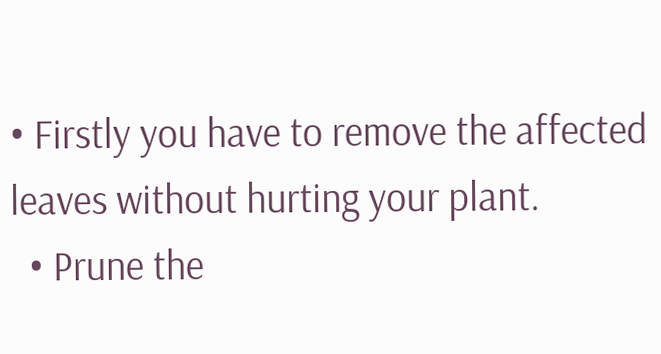• Firstly you have to remove the affected leaves without hurting your plant.
  • Prune the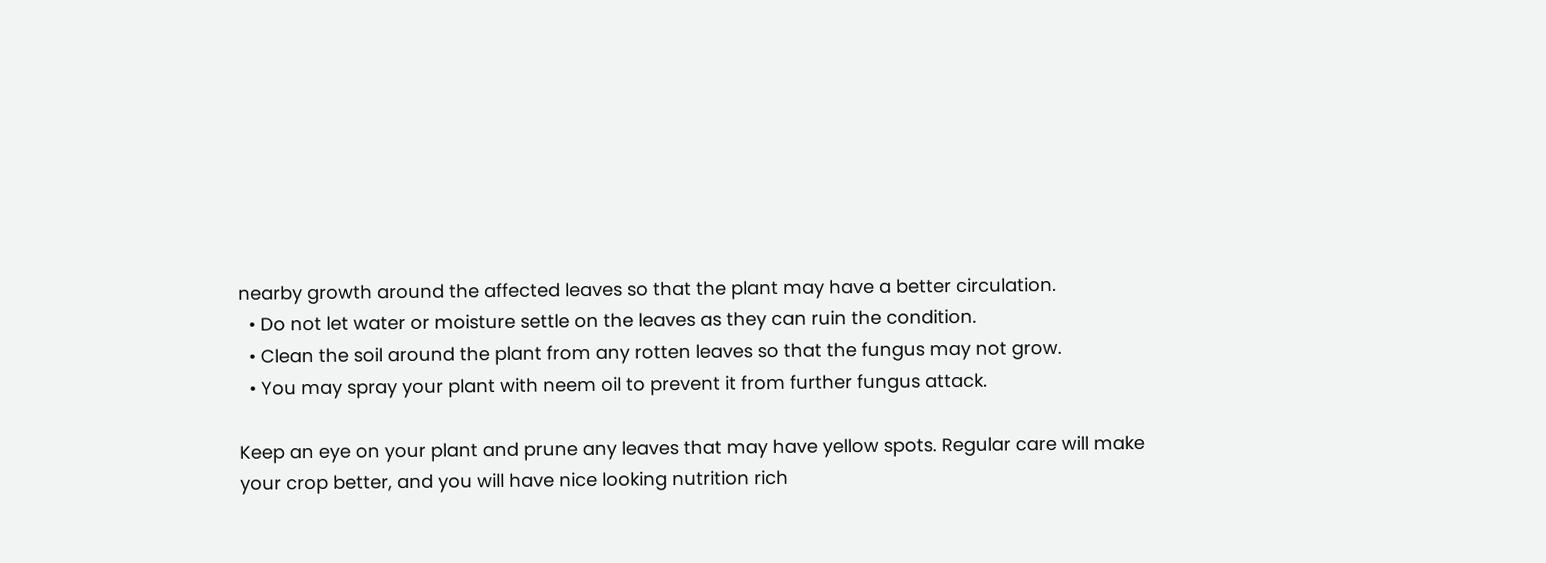nearby growth around the affected leaves so that the plant may have a better circulation.
  • Do not let water or moisture settle on the leaves as they can ruin the condition.
  • Clean the soil around the plant from any rotten leaves so that the fungus may not grow.
  • You may spray your plant with neem oil to prevent it from further fungus attack.

Keep an eye on your plant and prune any leaves that may have yellow spots. Regular care will make your crop better, and you will have nice looking nutrition rich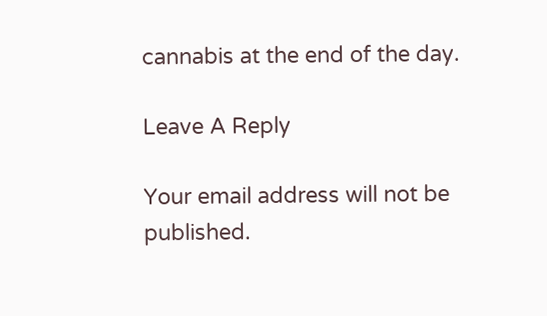cannabis at the end of the day.

Leave A Reply

Your email address will not be published.